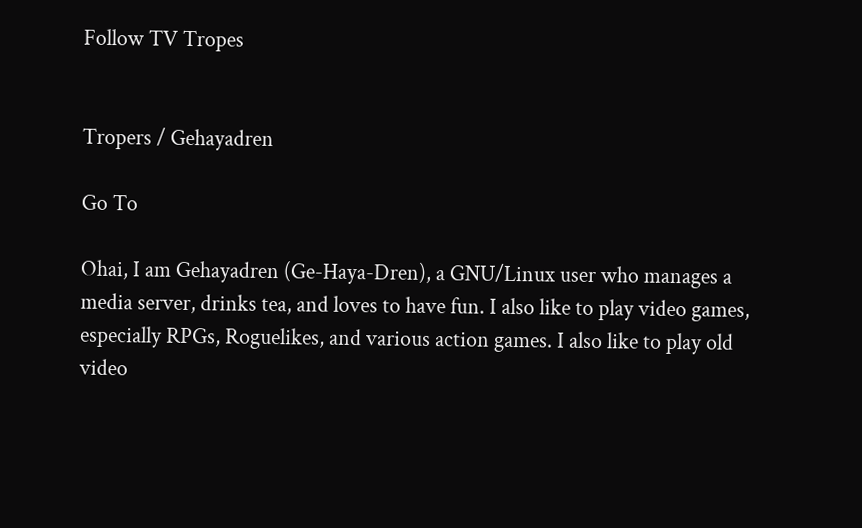Follow TV Tropes


Tropers / Gehayadren

Go To

Ohai, I am Gehayadren (Ge-Haya-Dren), a GNU/Linux user who manages a media server, drinks tea, and loves to have fun. I also like to play video games, especially RPGs, Roguelikes, and various action games. I also like to play old video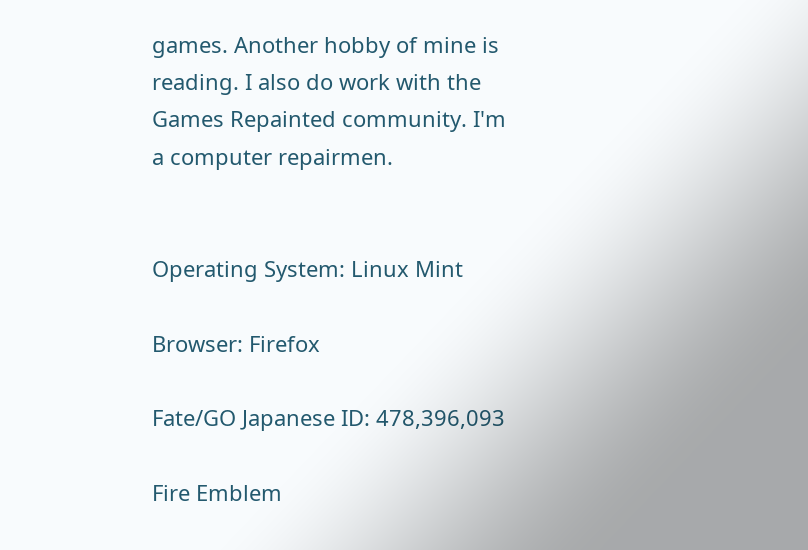games. Another hobby of mine is reading. I also do work with the Games Repainted community. I'm a computer repairmen.


Operating System: Linux Mint

Browser: Firefox

Fate/GO Japanese ID: 478,396,093

Fire Emblem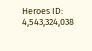Heroes ID: 4,543,324,038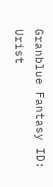Granblue Fantasy ID: Urist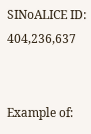SINoALICE ID: 404,236,637


Example of: